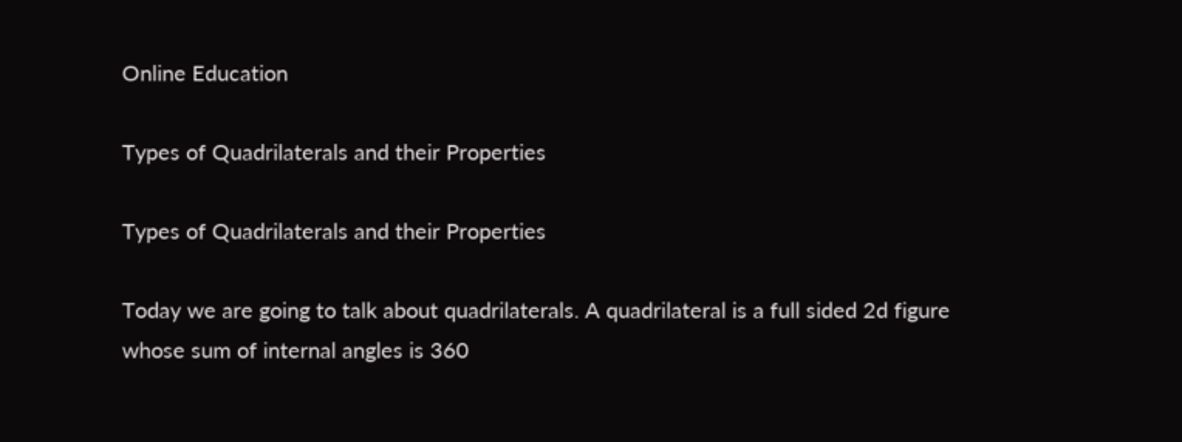Online Education

Types of Quadrilaterals and their Properties

Types of Quadrilaterals and their Properties

Today we are going to talk about quadrilaterals. A quadrilateral is a full sided 2d figure whose sum of internal angles is 360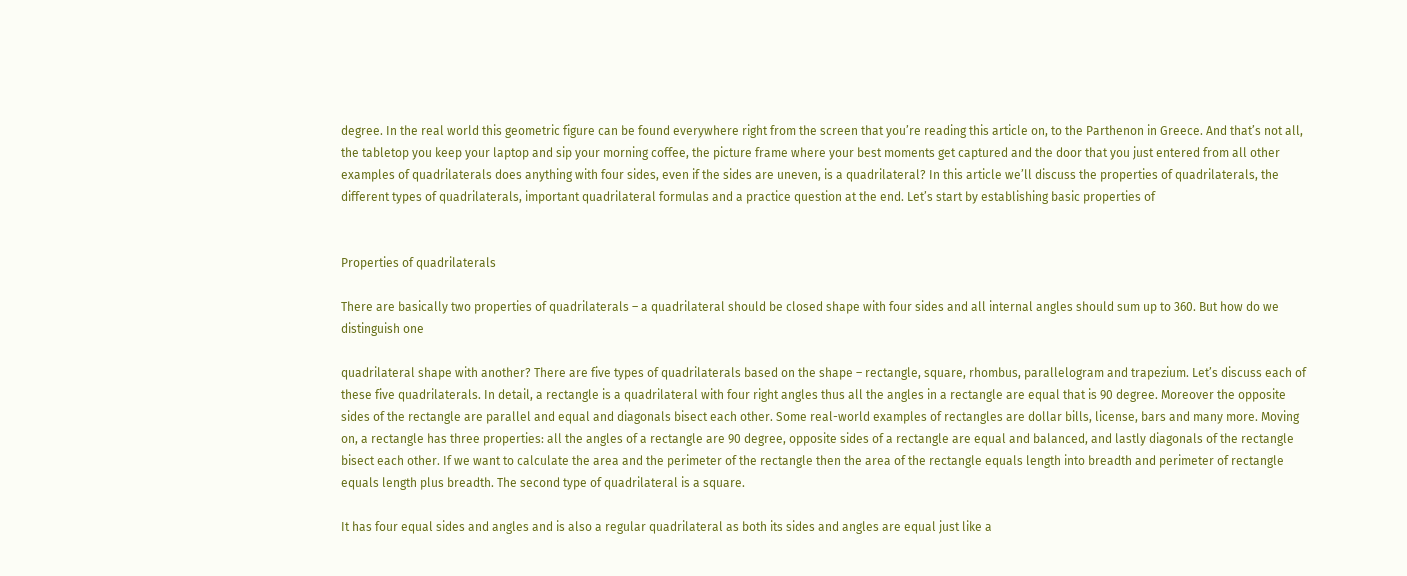degree. In the real world this geometric figure can be found everywhere right from the screen that you’re reading this article on, to the Parthenon in Greece. And that’s not all, the tabletop you keep your laptop and sip your morning coffee, the picture frame where your best moments get captured and the door that you just entered from all other examples of quadrilaterals does anything with four sides, even if the sides are uneven, is a quadrilateral? In this article we’ll discuss the properties of quadrilaterals, the different types of quadrilaterals, important quadrilateral formulas and a practice question at the end. Let’s start by establishing basic properties of


Properties of quadrilaterals

There are basically two properties of quadrilaterals – a quadrilateral should be closed shape with four sides and all internal angles should sum up to 360. But how do we distinguish one

quadrilateral shape with another? There are five types of quadrilaterals based on the shape – rectangle, square, rhombus, parallelogram and trapezium. Let’s discuss each of these five quadrilaterals. In detail, a rectangle is a quadrilateral with four right angles thus all the angles in a rectangle are equal that is 90 degree. Moreover the opposite sides of the rectangle are parallel and equal and diagonals bisect each other. Some real-world examples of rectangles are dollar bills, license, bars and many more. Moving on, a rectangle has three properties: all the angles of a rectangle are 90 degree, opposite sides of a rectangle are equal and balanced, and lastly diagonals of the rectangle bisect each other. If we want to calculate the area and the perimeter of the rectangle then the area of the rectangle equals length into breadth and perimeter of rectangle equals length plus breadth. The second type of quadrilateral is a square.

It has four equal sides and angles and is also a regular quadrilateral as both its sides and angles are equal just like a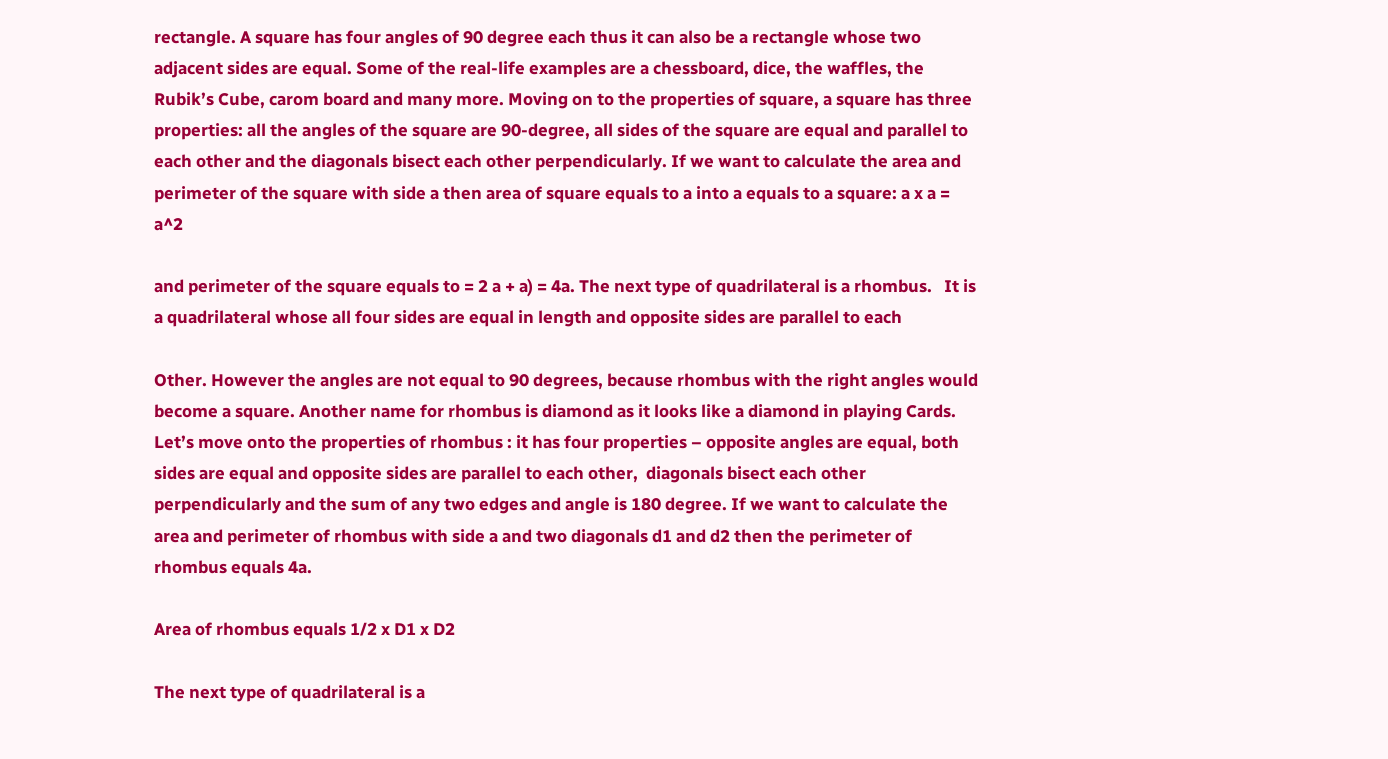rectangle. A square has four angles of 90 degree each thus it can also be a rectangle whose two adjacent sides are equal. Some of the real-life examples are a chessboard, dice, the waffles, the Rubik’s Cube, carom board and many more. Moving on to the properties of square, a square has three properties: all the angles of the square are 90-degree, all sides of the square are equal and parallel to each other and the diagonals bisect each other perpendicularly. If we want to calculate the area and perimeter of the square with side a then area of square equals to a into a equals to a square: a x a = a^2

and perimeter of the square equals to = 2 a + a) = 4a. The next type of quadrilateral is a rhombus.   It is a quadrilateral whose all four sides are equal in length and opposite sides are parallel to each

Other. However the angles are not equal to 90 degrees, because rhombus with the right angles would become a square. Another name for rhombus is diamond as it looks like a diamond in playing Cards. Let’s move onto the properties of rhombus : it has four properties – opposite angles are equal, both sides are equal and opposite sides are parallel to each other,  diagonals bisect each other perpendicularly and the sum of any two edges and angle is 180 degree. If we want to calculate the area and perimeter of rhombus with side a and two diagonals d1 and d2 then the perimeter of rhombus equals 4a.

Area of rhombus equals 1/2 x D1 x D2

The next type of quadrilateral is a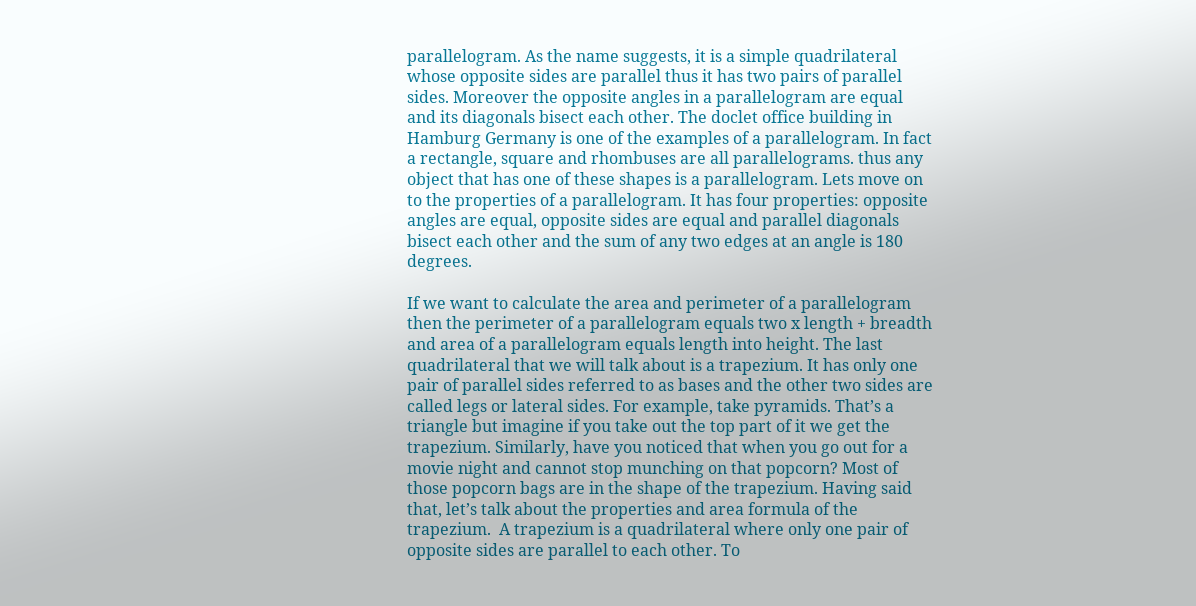parallelogram. As the name suggests, it is a simple quadrilateral whose opposite sides are parallel thus it has two pairs of parallel sides. Moreover the opposite angles in a parallelogram are equal and its diagonals bisect each other. The doclet office building in Hamburg Germany is one of the examples of a parallelogram. In fact a rectangle, square and rhombuses are all parallelograms. thus any object that has one of these shapes is a parallelogram. Lets move on to the properties of a parallelogram. It has four properties: opposite angles are equal, opposite sides are equal and parallel diagonals bisect each other and the sum of any two edges at an angle is 180 degrees.

If we want to calculate the area and perimeter of a parallelogram then the perimeter of a parallelogram equals two x length + breadth and area of a parallelogram equals length into height. The last quadrilateral that we will talk about is a trapezium. It has only one pair of parallel sides referred to as bases and the other two sides are called legs or lateral sides. For example, take pyramids. That’s a triangle but imagine if you take out the top part of it we get the trapezium. Similarly, have you noticed that when you go out for a movie night and cannot stop munching on that popcorn? Most of those popcorn bags are in the shape of the trapezium. Having said that, let’s talk about the properties and area formula of the trapezium.  A trapezium is a quadrilateral where only one pair of opposite sides are parallel to each other. To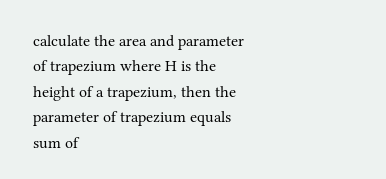calculate the area and parameter of trapezium where H is the height of a trapezium, then the parameter of trapezium equals sum of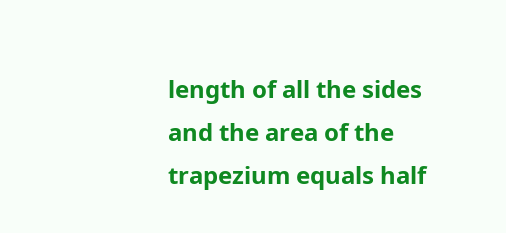length of all the sides and the area of the trapezium equals half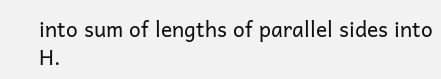into sum of lengths of parallel sides into H.